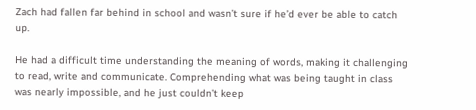Zach had fallen far behind in school and wasn’t sure if he’d ever be able to catch up.

He had a difficult time understanding the meaning of words, making it challenging to read, write and communicate. Comprehending what was being taught in class was nearly impossible, and he just couldn’t keep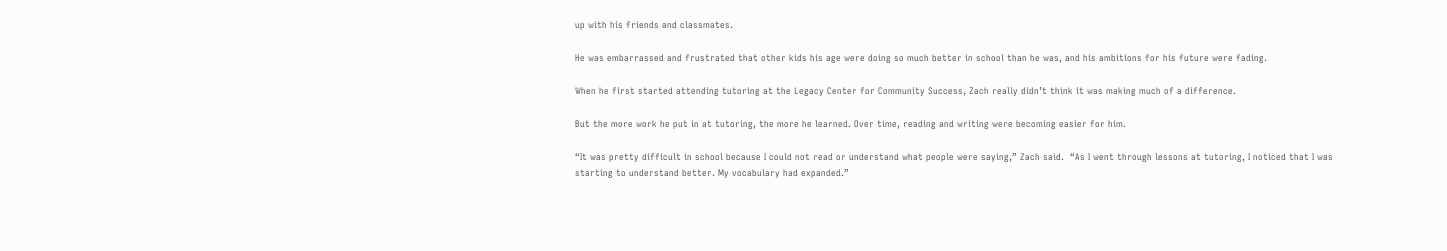up with his friends and classmates.

He was embarrassed and frustrated that other kids his age were doing so much better in school than he was, and his ambitions for his future were fading.

When he first started attending tutoring at the Legacy Center for Community Success, Zach really didn’t think it was making much of a difference.

But the more work he put in at tutoring, the more he learned. Over time, reading and writing were becoming easier for him.

“It was pretty difficult in school because I could not read or understand what people were saying,” Zach said.  “As I went through lessons at tutoring, I noticed that I was starting to understand better. My vocabulary had expanded.”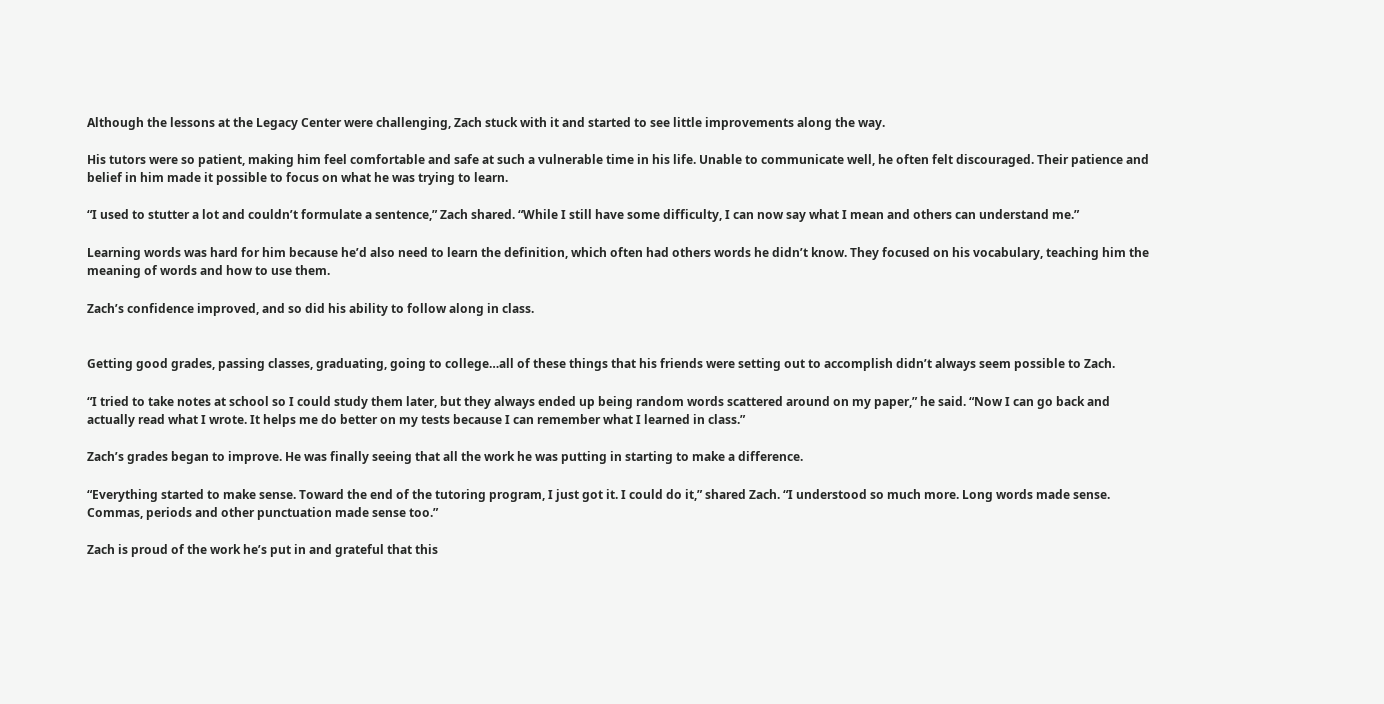Although the lessons at the Legacy Center were challenging, Zach stuck with it and started to see little improvements along the way.

His tutors were so patient, making him feel comfortable and safe at such a vulnerable time in his life. Unable to communicate well, he often felt discouraged. Their patience and belief in him made it possible to focus on what he was trying to learn.

“I used to stutter a lot and couldn’t formulate a sentence,” Zach shared. “While I still have some difficulty, I can now say what I mean and others can understand me.”

Learning words was hard for him because he’d also need to learn the definition, which often had others words he didn’t know. They focused on his vocabulary, teaching him the meaning of words and how to use them.

Zach’s confidence improved, and so did his ability to follow along in class.


Getting good grades, passing classes, graduating, going to college…all of these things that his friends were setting out to accomplish didn’t always seem possible to Zach.

“I tried to take notes at school so I could study them later, but they always ended up being random words scattered around on my paper,” he said. “Now I can go back and actually read what I wrote. It helps me do better on my tests because I can remember what I learned in class.”

Zach’s grades began to improve. He was finally seeing that all the work he was putting in starting to make a difference.

“Everything started to make sense. Toward the end of the tutoring program, I just got it. I could do it,” shared Zach. “I understood so much more. Long words made sense. Commas, periods and other punctuation made sense too.”

Zach is proud of the work he’s put in and grateful that this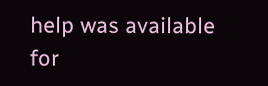help was available for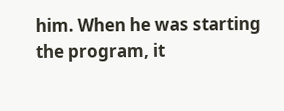him. When he was starting the program, it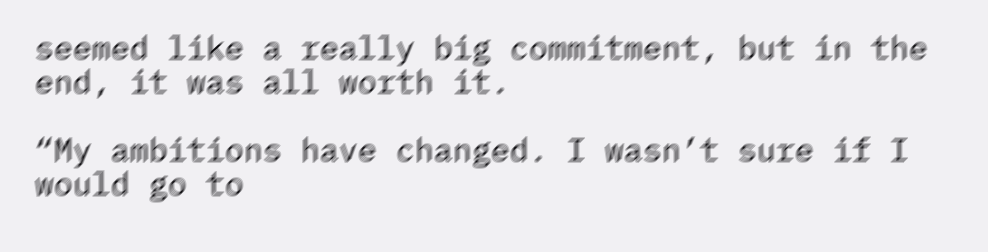seemed like a really big commitment, but in the end, it was all worth it.

“My ambitions have changed. I wasn’t sure if I would go to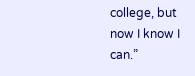college, but now I know I can.”